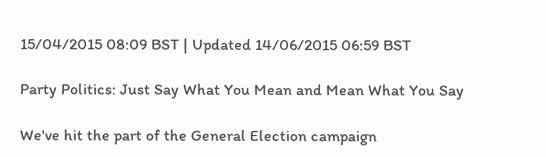15/04/2015 08:09 BST | Updated 14/06/2015 06:59 BST

Party Politics: Just Say What You Mean and Mean What You Say

We've hit the part of the General Election campaign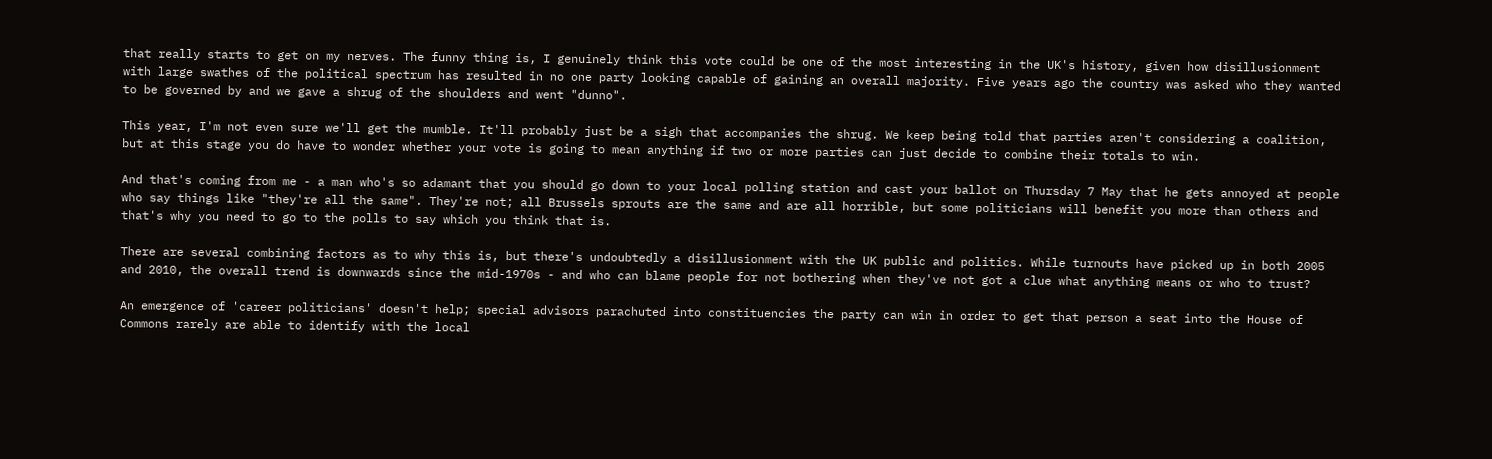that really starts to get on my nerves. The funny thing is, I genuinely think this vote could be one of the most interesting in the UK's history, given how disillusionment with large swathes of the political spectrum has resulted in no one party looking capable of gaining an overall majority. Five years ago the country was asked who they wanted to be governed by and we gave a shrug of the shoulders and went "dunno".

This year, I'm not even sure we'll get the mumble. It'll probably just be a sigh that accompanies the shrug. We keep being told that parties aren't considering a coalition, but at this stage you do have to wonder whether your vote is going to mean anything if two or more parties can just decide to combine their totals to win.

And that's coming from me - a man who's so adamant that you should go down to your local polling station and cast your ballot on Thursday 7 May that he gets annoyed at people who say things like "they're all the same". They're not; all Brussels sprouts are the same and are all horrible, but some politicians will benefit you more than others and that's why you need to go to the polls to say which you think that is.

There are several combining factors as to why this is, but there's undoubtedly a disillusionment with the UK public and politics. While turnouts have picked up in both 2005 and 2010, the overall trend is downwards since the mid-1970s - and who can blame people for not bothering when they've not got a clue what anything means or who to trust?

An emergence of 'career politicians' doesn't help; special advisors parachuted into constituencies the party can win in order to get that person a seat into the House of Commons rarely are able to identify with the local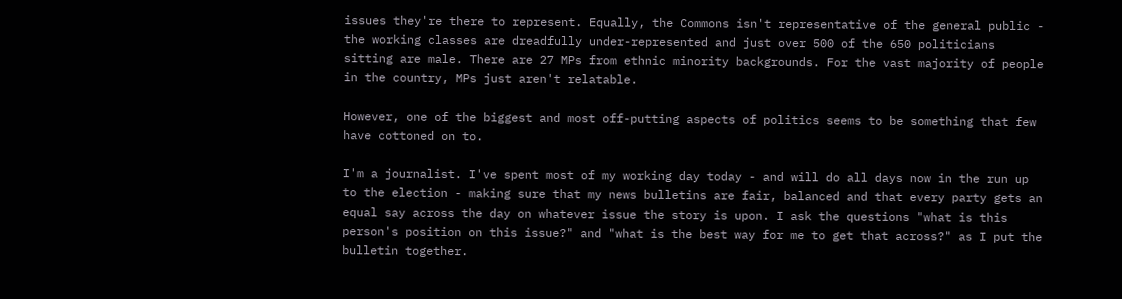issues they're there to represent. Equally, the Commons isn't representative of the general public - the working classes are dreadfully under-represented and just over 500 of the 650 politicians sitting are male. There are 27 MPs from ethnic minority backgrounds. For the vast majority of people in the country, MPs just aren't relatable.

However, one of the biggest and most off-putting aspects of politics seems to be something that few have cottoned on to.

I'm a journalist. I've spent most of my working day today - and will do all days now in the run up to the election - making sure that my news bulletins are fair, balanced and that every party gets an equal say across the day on whatever issue the story is upon. I ask the questions "what is this person's position on this issue?" and "what is the best way for me to get that across?" as I put the bulletin together.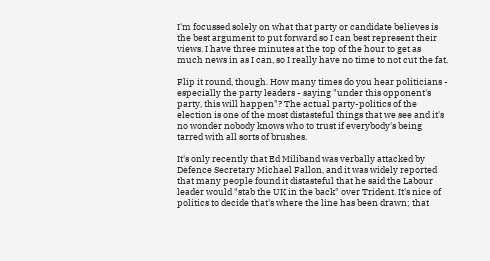I'm focussed solely on what that party or candidate believes is the best argument to put forward so I can best represent their views. I have three minutes at the top of the hour to get as much news in as I can, so I really have no time to not cut the fat.

Flip it round, though. How many times do you hear politicians - especially the party leaders - saying "under this opponent's party, this will happen"? The actual party-politics of the election is one of the most distasteful things that we see and it's no wonder nobody knows who to trust if everybody's being tarred with all sorts of brushes.

It's only recently that Ed Miliband was verbally attacked by Defence Secretary Michael Fallon, and it was widely reported that many people found it distasteful that he said the Labour leader would "stab the UK in the back" over Trident. It's nice of politics to decide that's where the line has been drawn; that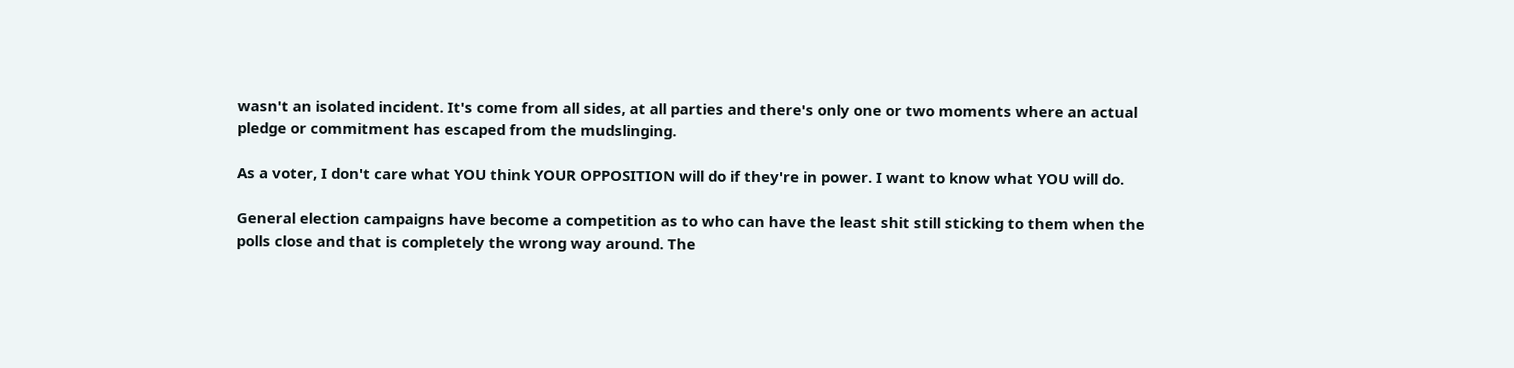wasn't an isolated incident. It's come from all sides, at all parties and there's only one or two moments where an actual pledge or commitment has escaped from the mudslinging.

As a voter, I don't care what YOU think YOUR OPPOSITION will do if they're in power. I want to know what YOU will do.

General election campaigns have become a competition as to who can have the least shit still sticking to them when the polls close and that is completely the wrong way around. The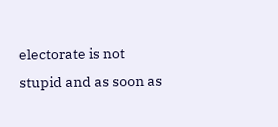electorate is not stupid and as soon as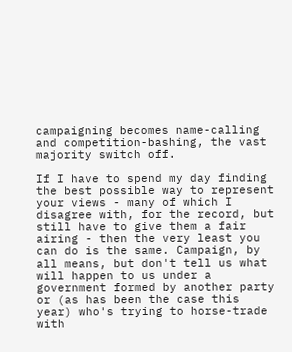campaigning becomes name-calling and competition-bashing, the vast majority switch off.

If I have to spend my day finding the best possible way to represent your views - many of which I disagree with, for the record, but still have to give them a fair airing - then the very least you can do is the same. Campaign, by all means, but don't tell us what will happen to us under a government formed by another party or (as has been the case this year) who's trying to horse-trade with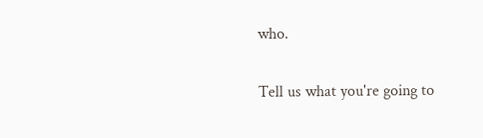who.

Tell us what you're going to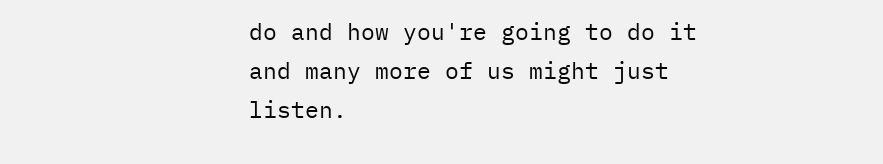do and how you're going to do it and many more of us might just listen.